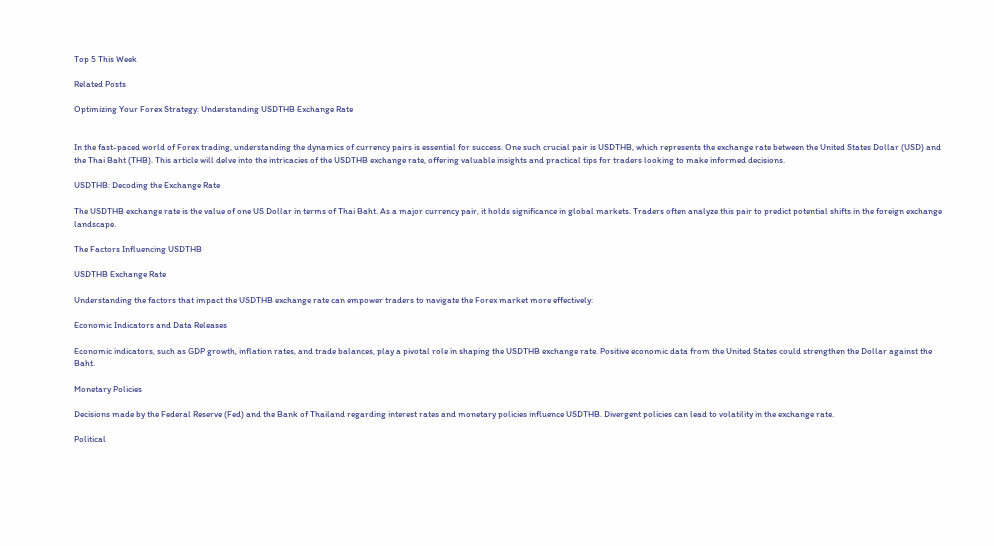Top 5 This Week

Related Posts

Optimizing Your Forex Strategy: Understanding USDTHB Exchange Rate


In the fast-paced world of Forex trading, understanding the dynamics of currency pairs is essential for success. One such crucial pair is USDTHB, which represents the exchange rate between the United States Dollar (USD) and the Thai Baht (THB). This article will delve into the intricacies of the USDTHB exchange rate, offering valuable insights and practical tips for traders looking to make informed decisions.

USDTHB: Decoding the Exchange Rate

The USDTHB exchange rate is the value of one US Dollar in terms of Thai Baht. As a major currency pair, it holds significance in global markets. Traders often analyze this pair to predict potential shifts in the foreign exchange landscape.

The Factors Influencing USDTHB

USDTHB Exchange Rate

Understanding the factors that impact the USDTHB exchange rate can empower traders to navigate the Forex market more effectively:

Economic Indicators and Data Releases

Economic indicators, such as GDP growth, inflation rates, and trade balances, play a pivotal role in shaping the USDTHB exchange rate. Positive economic data from the United States could strengthen the Dollar against the Baht.

Monetary Policies

Decisions made by the Federal Reserve (Fed) and the Bank of Thailand regarding interest rates and monetary policies influence USDTHB. Divergent policies can lead to volatility in the exchange rate.

Political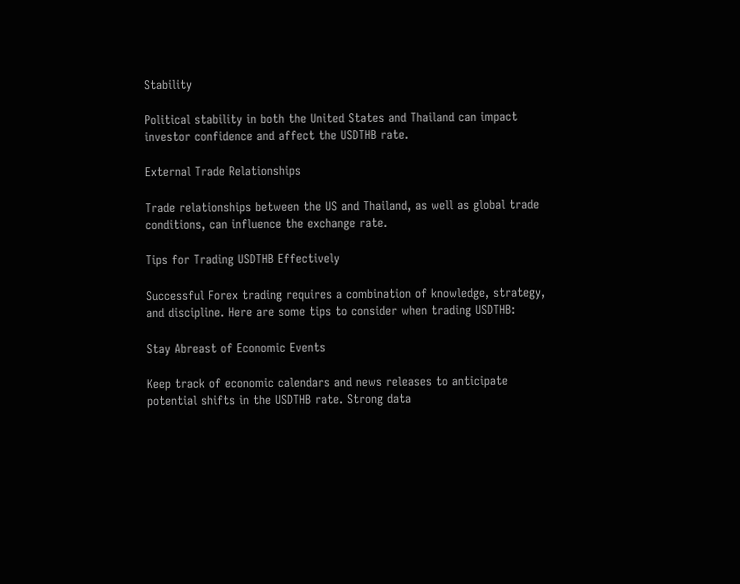Stability

Political stability in both the United States and Thailand can impact investor confidence and affect the USDTHB rate.

External Trade Relationships

Trade relationships between the US and Thailand, as well as global trade conditions, can influence the exchange rate.

Tips for Trading USDTHB Effectively

Successful Forex trading requires a combination of knowledge, strategy, and discipline. Here are some tips to consider when trading USDTHB:

Stay Abreast of Economic Events

Keep track of economic calendars and news releases to anticipate potential shifts in the USDTHB rate. Strong data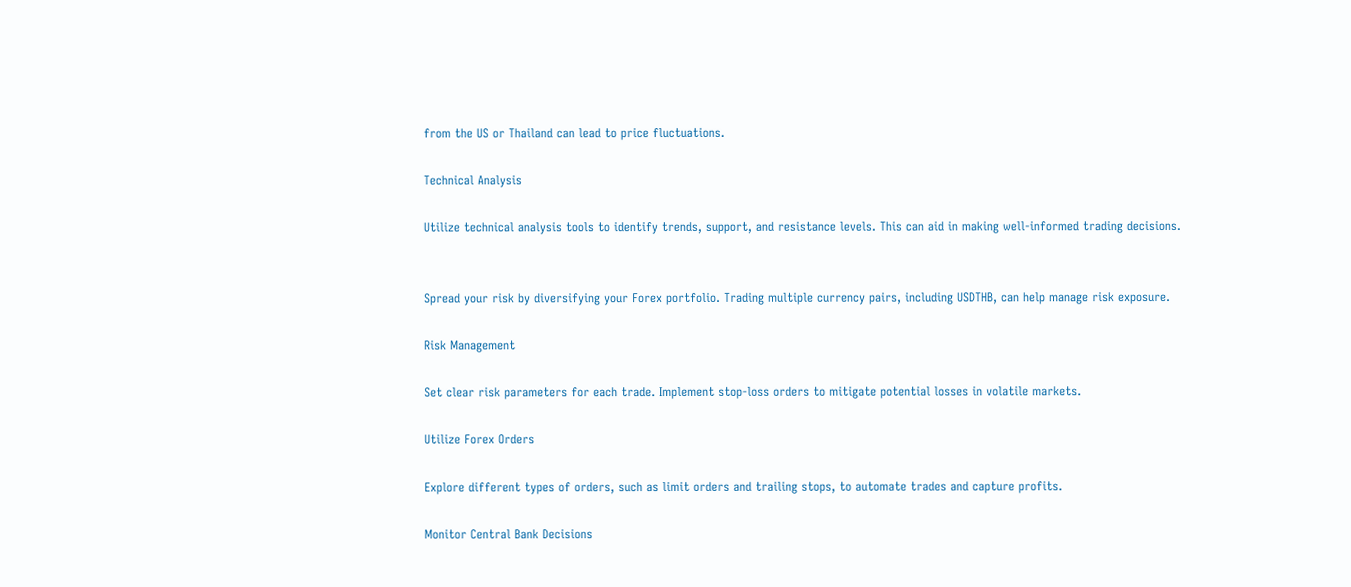from the US or Thailand can lead to price fluctuations.

Technical Analysis

Utilize technical analysis tools to identify trends, support, and resistance levels. This can aid in making well-informed trading decisions.


Spread your risk by diversifying your Forex portfolio. Trading multiple currency pairs, including USDTHB, can help manage risk exposure.

Risk Management

Set clear risk parameters for each trade. Implement stop-loss orders to mitigate potential losses in volatile markets.

Utilize Forex Orders

Explore different types of orders, such as limit orders and trailing stops, to automate trades and capture profits.

Monitor Central Bank Decisions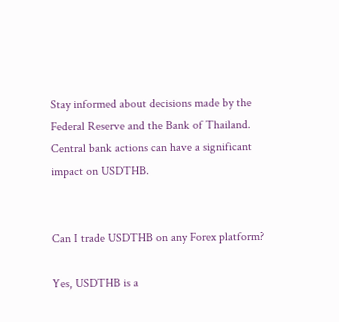Stay informed about decisions made by the Federal Reserve and the Bank of Thailand. Central bank actions can have a significant impact on USDTHB.


Can I trade USDTHB on any Forex platform?

Yes, USDTHB is a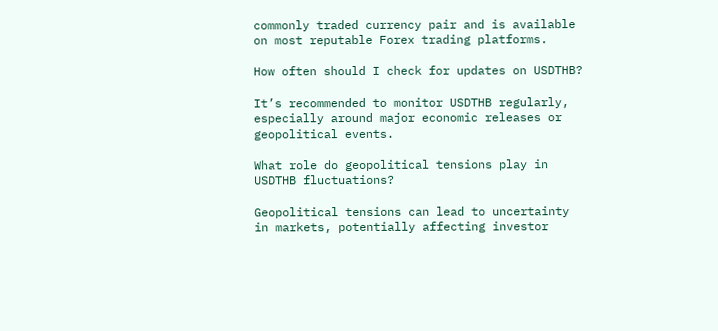commonly traded currency pair and is available on most reputable Forex trading platforms.

How often should I check for updates on USDTHB?

It’s recommended to monitor USDTHB regularly, especially around major economic releases or geopolitical events.

What role do geopolitical tensions play in USDTHB fluctuations?

Geopolitical tensions can lead to uncertainty in markets, potentially affecting investor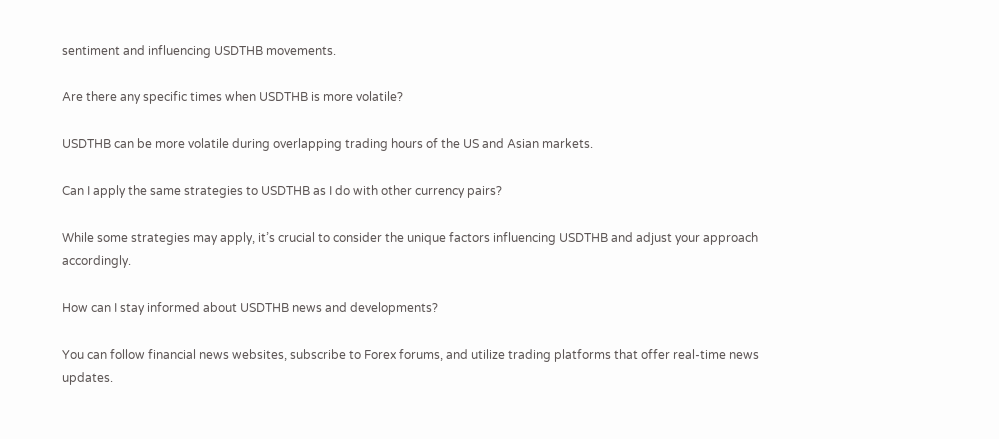sentiment and influencing USDTHB movements.

Are there any specific times when USDTHB is more volatile?

USDTHB can be more volatile during overlapping trading hours of the US and Asian markets.

Can I apply the same strategies to USDTHB as I do with other currency pairs?

While some strategies may apply, it’s crucial to consider the unique factors influencing USDTHB and adjust your approach accordingly.

How can I stay informed about USDTHB news and developments?

You can follow financial news websites, subscribe to Forex forums, and utilize trading platforms that offer real-time news updates.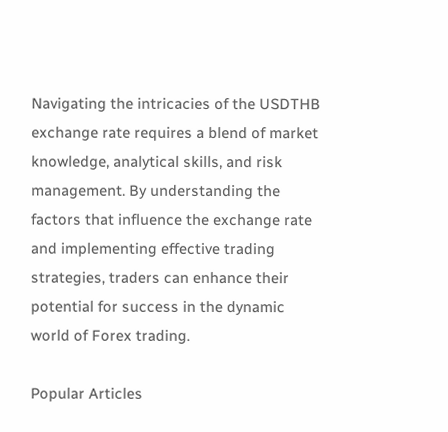Navigating the intricacies of the USDTHB exchange rate requires a blend of market knowledge, analytical skills, and risk management. By understanding the factors that influence the exchange rate and implementing effective trading strategies, traders can enhance their potential for success in the dynamic world of Forex trading.

Popular Articles